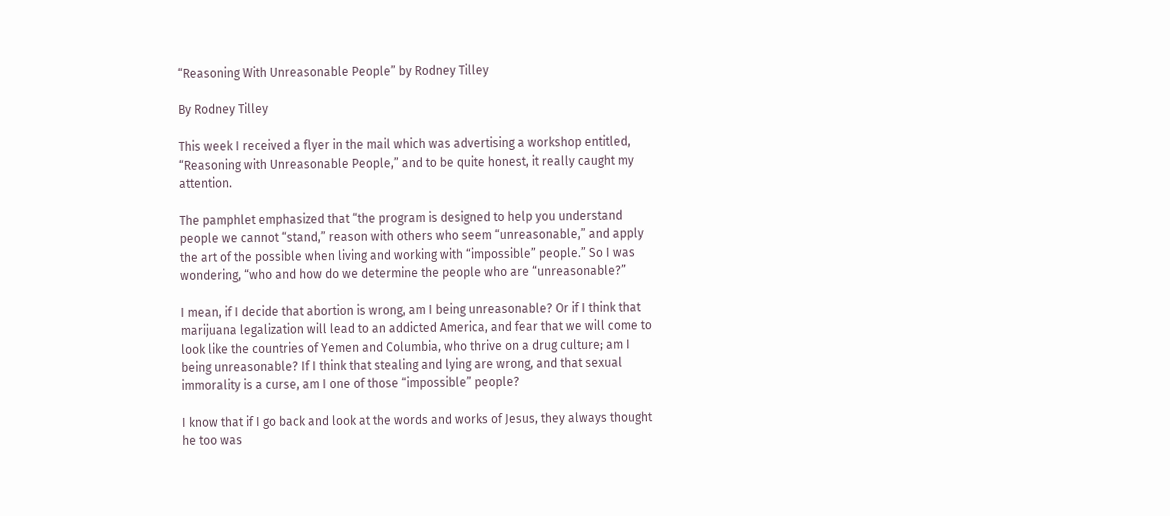“Reasoning With Unreasonable People” by Rodney Tilley

By Rodney Tilley

This week I received a flyer in the mail which was advertising a workshop entitled, “Reasoning with Unreasonable People,” and to be quite honest, it really caught my attention.

The pamphlet emphasized that “the program is designed to help you understand people we cannot “stand,” reason with others who seem “unreasonable,” and apply the art of the possible when living and working with “impossible” people.” So I was wondering, “who and how do we determine the people who are “unreasonable?”

I mean, if I decide that abortion is wrong, am I being unreasonable? Or if I think that marijuana legalization will lead to an addicted America, and fear that we will come to look like the countries of Yemen and Columbia, who thrive on a drug culture; am I being unreasonable? If I think that stealing and lying are wrong, and that sexual immorality is a curse, am I one of those “impossible” people?

I know that if I go back and look at the words and works of Jesus, they always thought he too was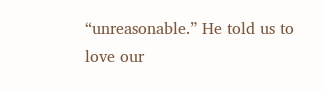“unreasonable.” He told us to love our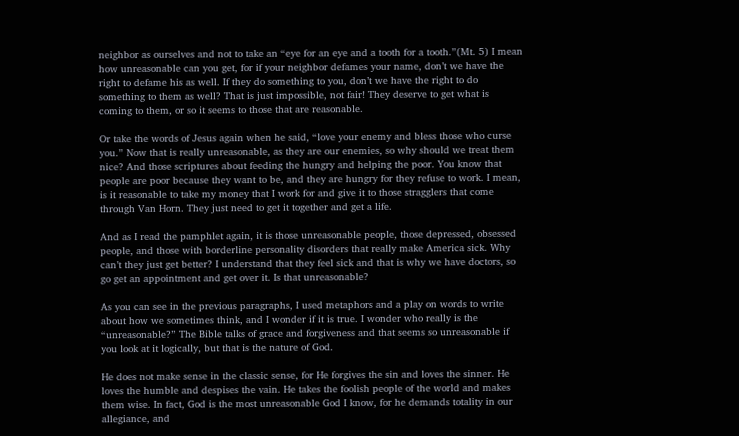neighbor as ourselves and not to take an “eye for an eye and a tooth for a tooth.”(Mt. 5) I mean how unreasonable can you get, for if your neighbor defames your name, don’t we have the right to defame his as well. If they do something to you, don’t we have the right to do something to them as well? That is just impossible, not fair! They deserve to get what is coming to them, or so it seems to those that are reasonable.

Or take the words of Jesus again when he said, “love your enemy and bless those who curse you.” Now that is really unreasonable, as they are our enemies, so why should we treat them nice? And those scriptures about feeding the hungry and helping the poor. You know that people are poor because they want to be, and they are hungry for they refuse to work. I mean, is it reasonable to take my money that I work for and give it to those stragglers that come through Van Horn. They just need to get it together and get a life.

And as I read the pamphlet again, it is those unreasonable people, those depressed, obsessed people, and those with borderline personality disorders that really make America sick. Why can’t they just get better? I understand that they feel sick and that is why we have doctors, so go get an appointment and get over it. Is that unreasonable?

As you can see in the previous paragraphs, I used metaphors and a play on words to write about how we sometimes think, and I wonder if it is true. I wonder who really is the “unreasonable?” The Bible talks of grace and forgiveness and that seems so unreasonable if you look at it logically, but that is the nature of God.

He does not make sense in the classic sense, for He forgives the sin and loves the sinner. He loves the humble and despises the vain. He takes the foolish people of the world and makes them wise. In fact, God is the most unreasonable God I know, for he demands totality in our allegiance, and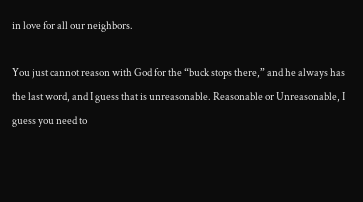in love for all our neighbors.

You just cannot reason with God for the “buck stops there,” and he always has the last word, and I guess that is unreasonable. Reasonable or Unreasonable, I guess you need to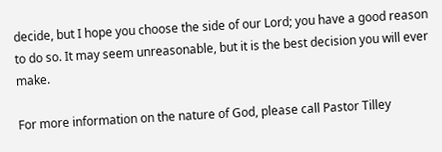decide, but I hope you choose the side of our Lord; you have a good reason to do so. It may seem unreasonable, but it is the best decision you will ever make.

For more information on the nature of God, please call Pastor Tilley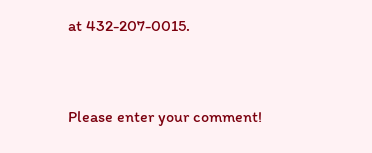at 432-207-0015.


Please enter your comment!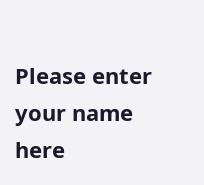Please enter your name here